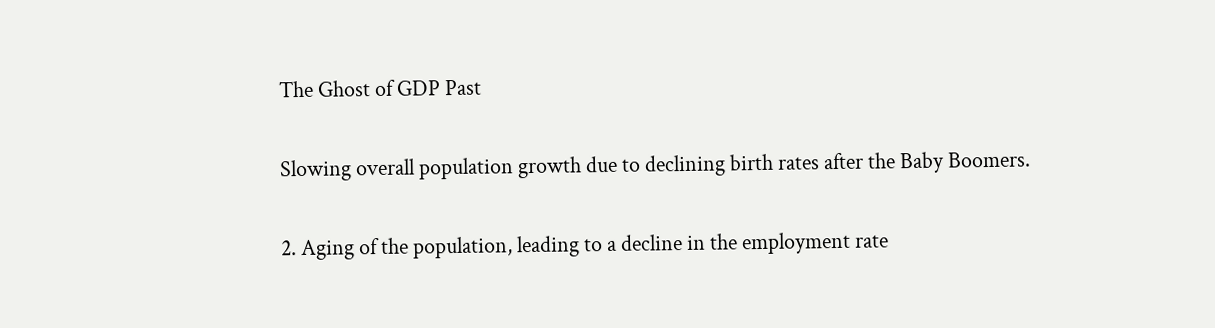The Ghost of GDP Past

Slowing overall population growth due to declining birth rates after the Baby Boomers.

2. Aging of the population, leading to a decline in the employment rate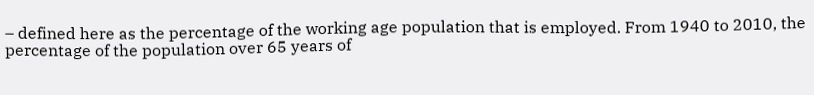– defined here as the percentage of the working age population that is employed. From 1940 to 2010, the percentage of the population over 65 years of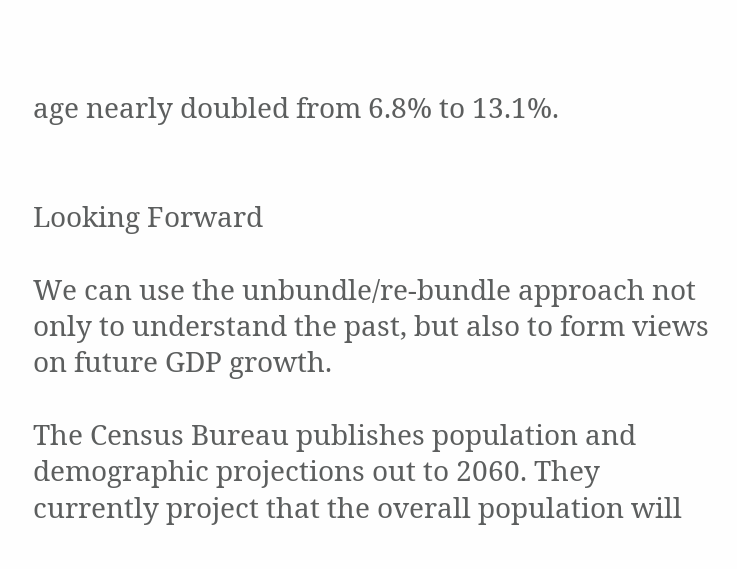age nearly doubled from 6.8% to 13.1%.


Looking Forward

We can use the unbundle/re-bundle approach not only to understand the past, but also to form views on future GDP growth.

The Census Bureau publishes population and demographic projections out to 2060. They currently project that the overall population will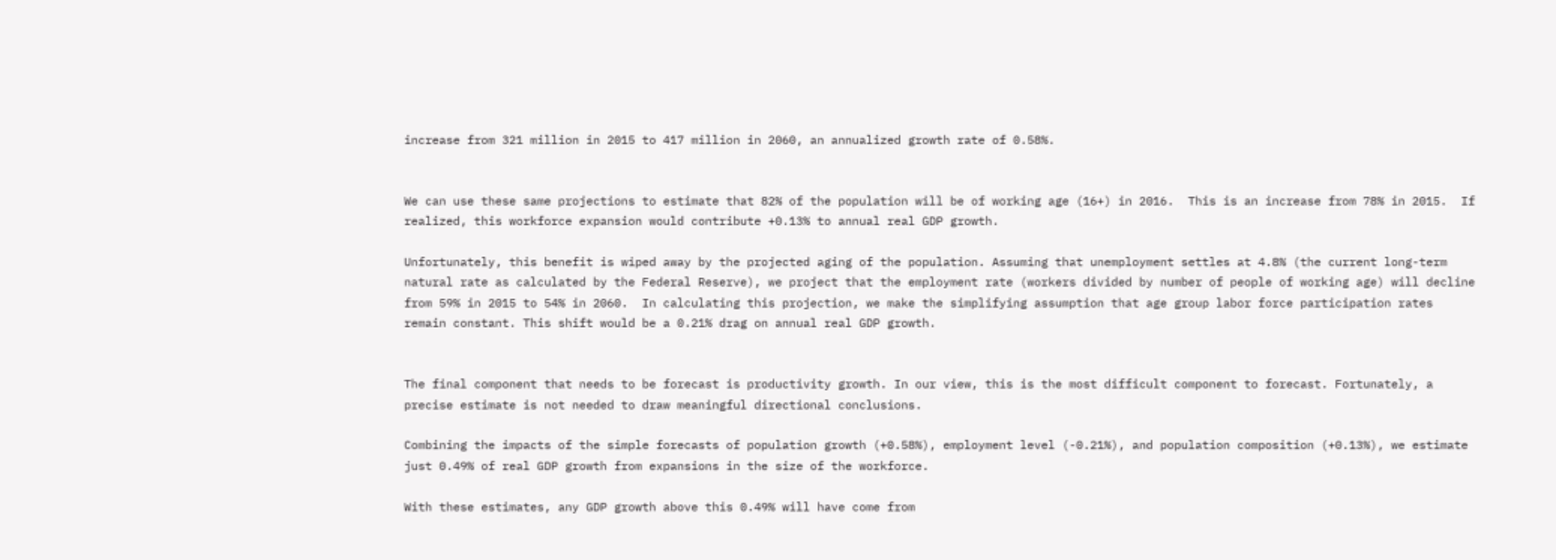increase from 321 million in 2015 to 417 million in 2060, an annualized growth rate of 0.58%.


We can use these same projections to estimate that 82% of the population will be of working age (16+) in 2016.  This is an increase from 78% in 2015.  If realized, this workforce expansion would contribute +0.13% to annual real GDP growth.

Unfortunately, this benefit is wiped away by the projected aging of the population. Assuming that unemployment settles at 4.8% (the current long-term natural rate as calculated by the Federal Reserve), we project that the employment rate (workers divided by number of people of working age) will decline from 59% in 2015 to 54% in 2060.  In calculating this projection, we make the simplifying assumption that age group labor force participation rates remain constant. This shift would be a 0.21% drag on annual real GDP growth.


The final component that needs to be forecast is productivity growth. In our view, this is the most difficult component to forecast. Fortunately, a precise estimate is not needed to draw meaningful directional conclusions.

Combining the impacts of the simple forecasts of population growth (+0.58%), employment level (-0.21%), and population composition (+0.13%), we estimate just 0.49% of real GDP growth from expansions in the size of the workforce.

With these estimates, any GDP growth above this 0.49% will have come from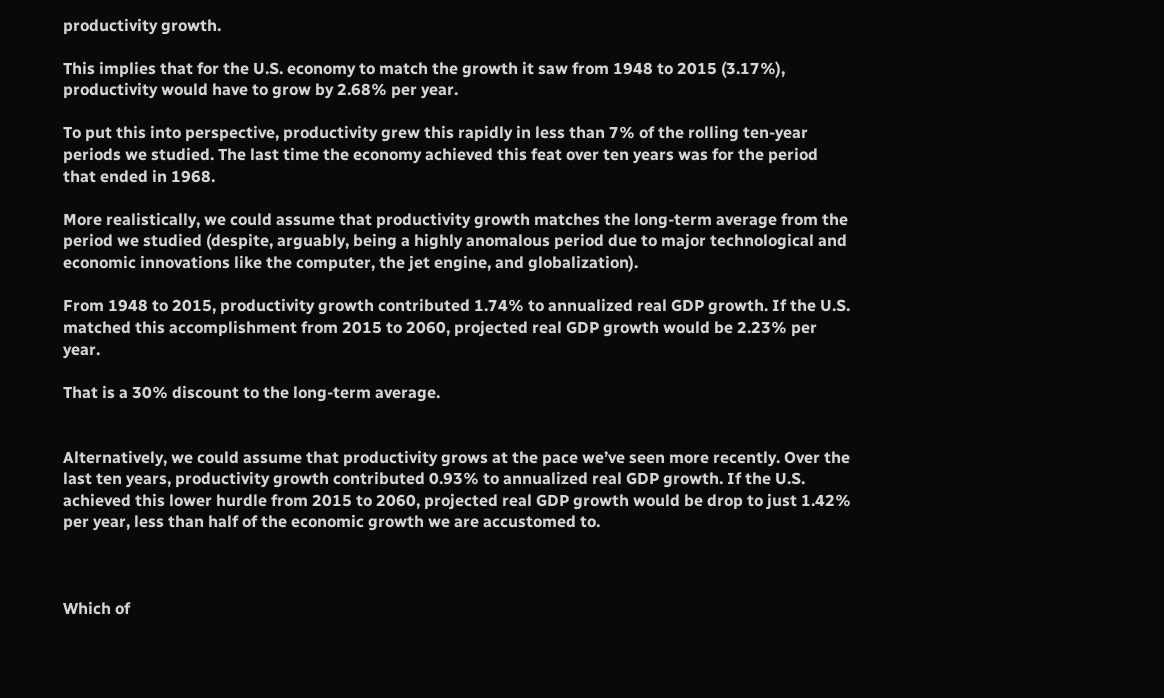productivity growth.

This implies that for the U.S. economy to match the growth it saw from 1948 to 2015 (3.17%), productivity would have to grow by 2.68% per year.

To put this into perspective, productivity grew this rapidly in less than 7% of the rolling ten-year periods we studied. The last time the economy achieved this feat over ten years was for the period that ended in 1968.

More realistically, we could assume that productivity growth matches the long-term average from the period we studied (despite, arguably, being a highly anomalous period due to major technological and economic innovations like the computer, the jet engine, and globalization).

From 1948 to 2015, productivity growth contributed 1.74% to annualized real GDP growth. If the U.S. matched this accomplishment from 2015 to 2060, projected real GDP growth would be 2.23% per year.

That is a 30% discount to the long-term average.


Alternatively, we could assume that productivity grows at the pace we’ve seen more recently. Over the last ten years, productivity growth contributed 0.93% to annualized real GDP growth. If the U.S. achieved this lower hurdle from 2015 to 2060, projected real GDP growth would be drop to just 1.42% per year, less than half of the economic growth we are accustomed to.



Which of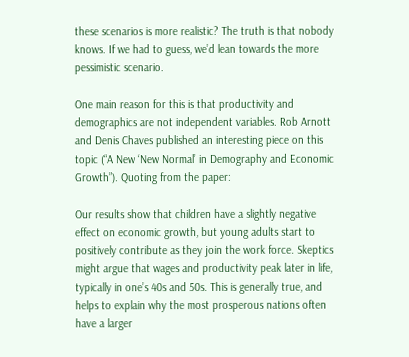these scenarios is more realistic? The truth is that nobody knows. If we had to guess, we’d lean towards the more pessimistic scenario.

One main reason for this is that productivity and demographics are not independent variables. Rob Arnott and Denis Chaves published an interesting piece on this topic (“A New ‘New Normal’ in Demography and Economic Growth”). Quoting from the paper:

Our results show that children have a slightly negative effect on economic growth, but young adults start to positively contribute as they join the work force. Skeptics might argue that wages and productivity peak later in life, typically in one’s 40s and 50s. This is generally true, and helps to explain why the most prosperous nations often have a larger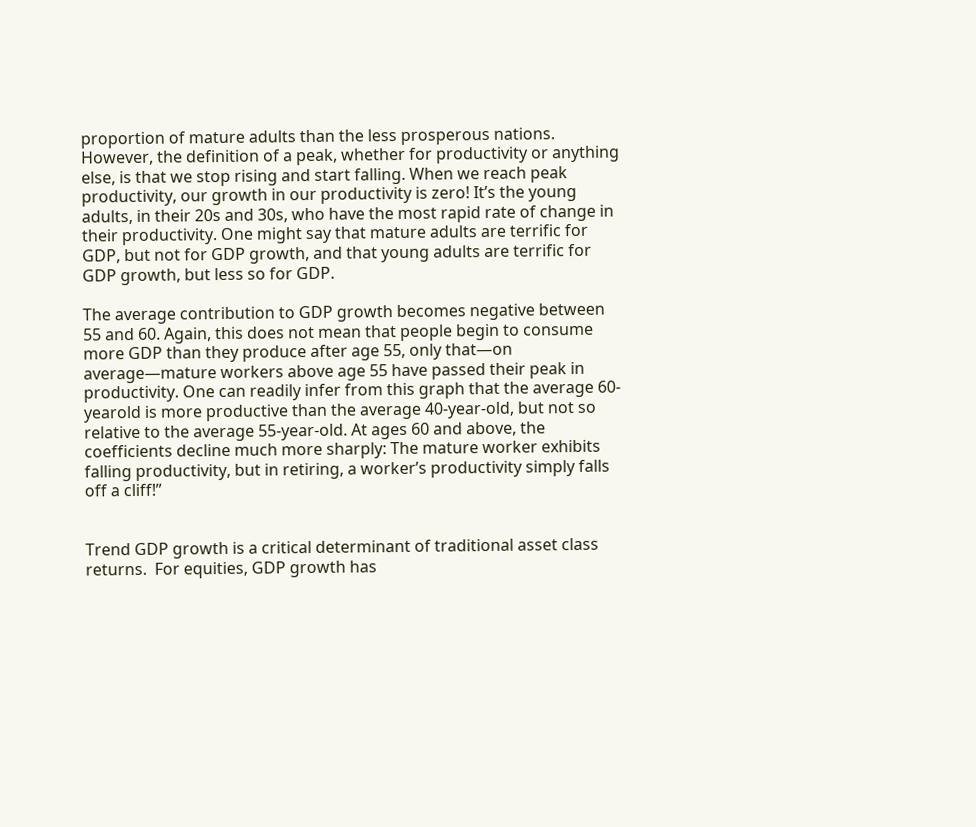proportion of mature adults than the less prosperous nations. However, the definition of a peak, whether for productivity or anything else, is that we stop rising and start falling. When we reach peak productivity, our growth in our productivity is zero! It’s the young adults, in their 20s and 30s, who have the most rapid rate of change in their productivity. One might say that mature adults are terrific for GDP, but not for GDP growth, and that young adults are terrific for GDP growth, but less so for GDP.

The average contribution to GDP growth becomes negative between 55 and 60. Again, this does not mean that people begin to consume more GDP than they produce after age 55, only that—on average—mature workers above age 55 have passed their peak in productivity. One can readily infer from this graph that the average 60-yearold is more productive than the average 40-year-old, but not so relative to the average 55-year-old. At ages 60 and above, the coefficients decline much more sharply: The mature worker exhibits falling productivity, but in retiring, a worker’s productivity simply falls off a cliff!”


Trend GDP growth is a critical determinant of traditional asset class returns.  For equities, GDP growth has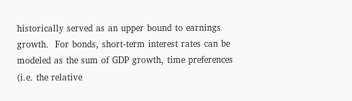historically served as an upper bound to earnings growth.  For bonds, short-term interest rates can be modeled as the sum of GDP growth, time preferences (i.e. the relative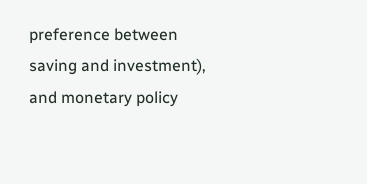preference between saving and investment), and monetary policy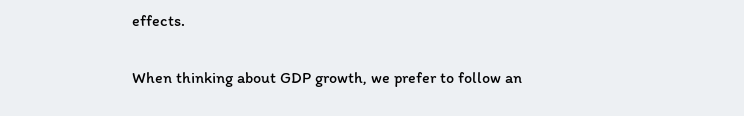effects.

When thinking about GDP growth, we prefer to follow an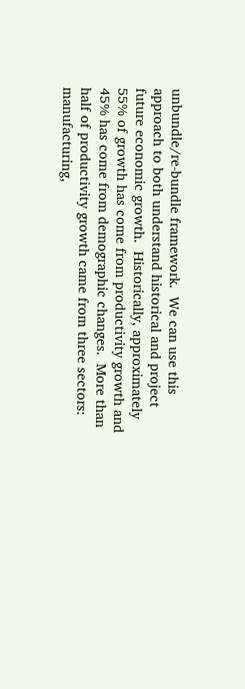unbundle/re-bundle framework.  We can use this approach to both understand historical and project future economic growth.  Historically, approximately 55% of growth has come from productivity growth and 45% has come from demographic changes.  More than half of productivity growth came from three sectors: manufacturing,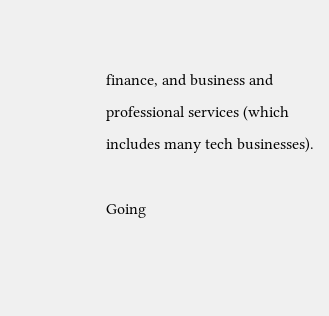finance, and business and professional services (which includes many tech businesses).

Going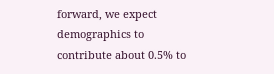forward, we expect demographics to contribute about 0.5% to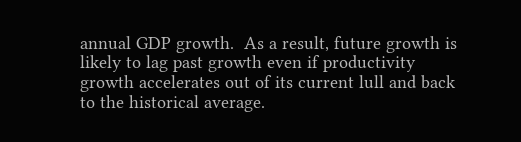annual GDP growth.  As a result, future growth is likely to lag past growth even if productivity growth accelerates out of its current lull and back to the historical average.